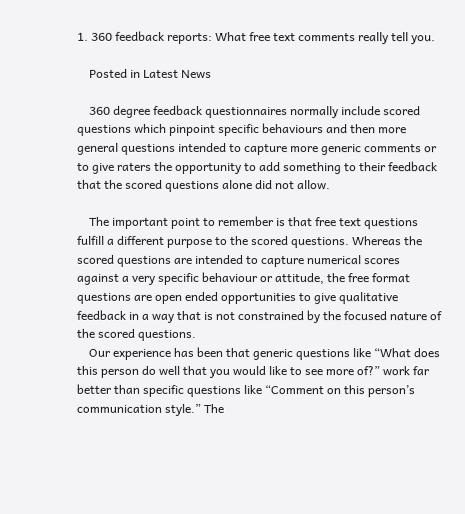1. 360 feedback reports: What free text comments really tell you.

    Posted in Latest News

    360 degree feedback questionnaires normally include scored questions which pinpoint specific behaviours and then more general questions intended to capture more generic comments or to give raters the opportunity to add something to their feedback that the scored questions alone did not allow.

    The important point to remember is that free text questions fulfill a different purpose to the scored questions. Whereas the scored questions are intended to capture numerical scores against a very specific behaviour or attitude, the free format questions are open ended opportunities to give qualitative feedback in a way that is not constrained by the focused nature of the scored questions.
    Our experience has been that generic questions like “What does this person do well that you would like to see more of?” work far better than specific questions like “Comment on this person’s communication style.” The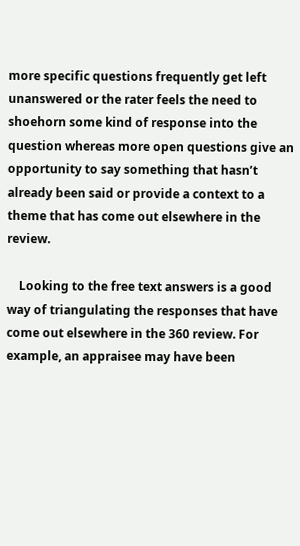more specific questions frequently get left unanswered or the rater feels the need to shoehorn some kind of response into the question whereas more open questions give an opportunity to say something that hasn’t already been said or provide a context to a theme that has come out elsewhere in the review.

    Looking to the free text answers is a good way of triangulating the responses that have come out elsewhere in the 360 review. For example, an appraisee may have been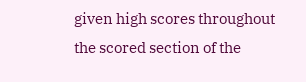given high scores throughout the scored section of the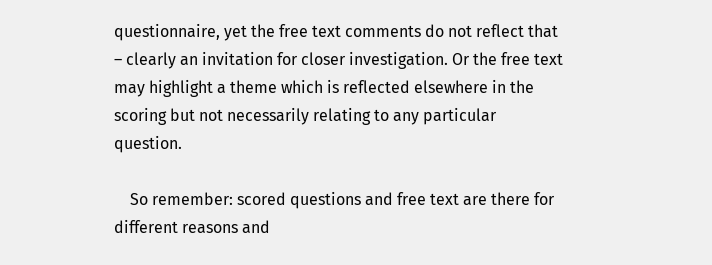questionnaire, yet the free text comments do not reflect that – clearly an invitation for closer investigation. Or the free text may highlight a theme which is reflected elsewhere in the scoring but not necessarily relating to any particular question.

    So remember: scored questions and free text are there for different reasons and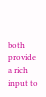both provide a rich input to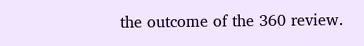the outcome of the 360 review.